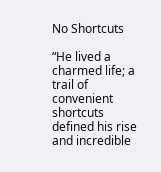No Shortcuts

“He lived a charmed life; a trail of convenient shortcuts defined his rise and incredible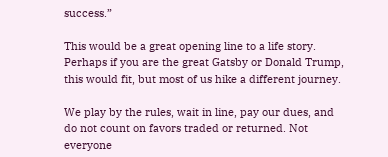success.”

This would be a great opening line to a life story. Perhaps if you are the great Gatsby or Donald Trump, this would fit, but most of us hike a different journey.

We play by the rules, wait in line, pay our dues, and do not count on favors traded or returned. Not everyone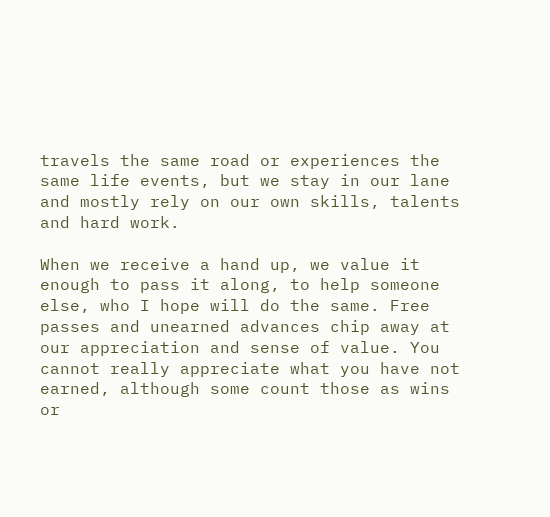travels the same road or experiences the same life events, but we stay in our lane and mostly rely on our own skills, talents and hard work.

When we receive a hand up, we value it enough to pass it along, to help someone else, who I hope will do the same. Free passes and unearned advances chip away at our appreciation and sense of value. You cannot really appreciate what you have not earned, although some count those as wins or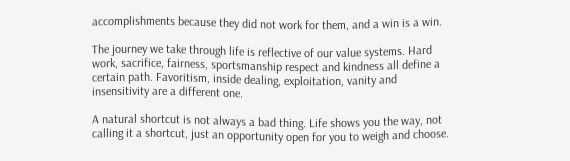accomplishments because they did not work for them, and a win is a win.

The journey we take through life is reflective of our value systems. Hard work, sacrifice, fairness, sportsmanship respect and kindness all define a certain path. Favoritism, inside dealing, exploitation, vanity and insensitivity are a different one.

A natural shortcut is not always a bad thing. Life shows you the way, not calling it a shortcut, just an opportunity open for you to weigh and choose.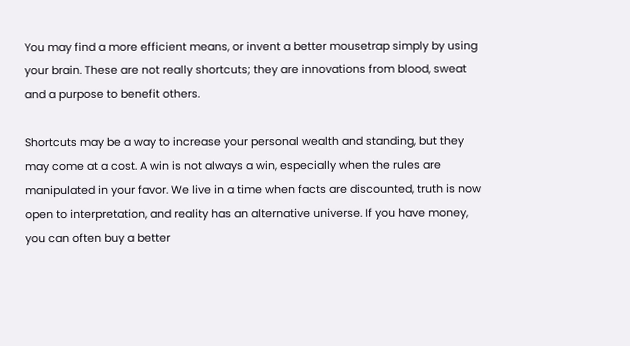You may find a more efficient means, or invent a better mousetrap simply by using your brain. These are not really shortcuts; they are innovations from blood, sweat and a purpose to benefit others.

Shortcuts may be a way to increase your personal wealth and standing, but they may come at a cost. A win is not always a win, especially when the rules are manipulated in your favor. We live in a time when facts are discounted, truth is now open to interpretation, and reality has an alternative universe. If you have money, you can often buy a better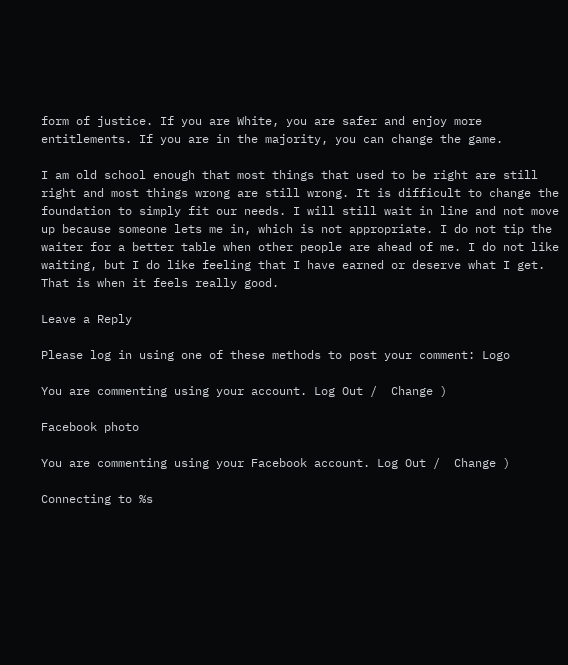form of justice. If you are White, you are safer and enjoy more entitlements. If you are in the majority, you can change the game.

I am old school enough that most things that used to be right are still right and most things wrong are still wrong. It is difficult to change the foundation to simply fit our needs. I will still wait in line and not move up because someone lets me in, which is not appropriate. I do not tip the waiter for a better table when other people are ahead of me. I do not like waiting, but I do like feeling that I have earned or deserve what I get. That is when it feels really good.

Leave a Reply

Please log in using one of these methods to post your comment: Logo

You are commenting using your account. Log Out /  Change )

Facebook photo

You are commenting using your Facebook account. Log Out /  Change )

Connecting to %s